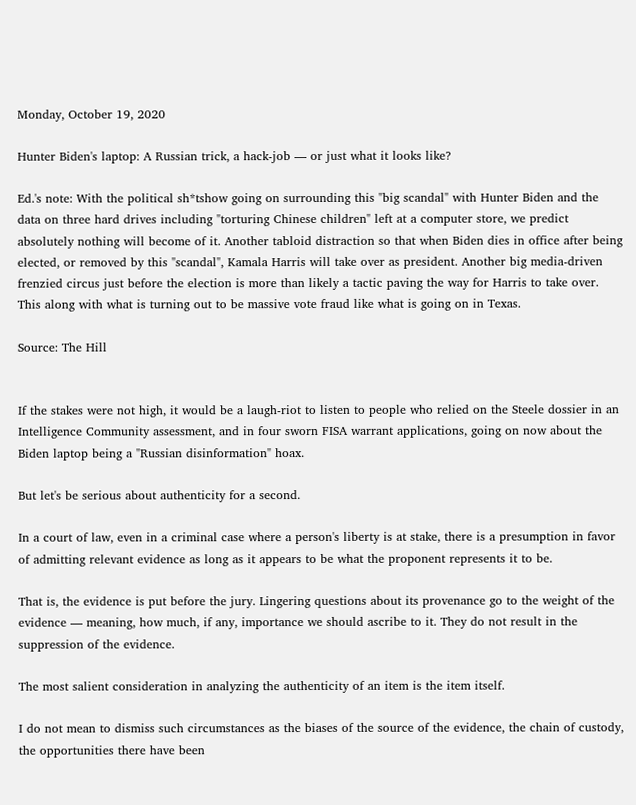Monday, October 19, 2020

Hunter Biden's laptop: A Russian trick, a hack-job — or just what it looks like?

Ed.'s note: With the political sh*tshow going on surrounding this "big scandal" with Hunter Biden and the data on three hard drives including "torturing Chinese children" left at a computer store, we predict absolutely nothing will become of it. Another tabloid distraction so that when Biden dies in office after being elected, or removed by this "scandal", Kamala Harris will take over as president. Another big media-driven frenzied circus just before the election is more than likely a tactic paving the way for Harris to take over. This along with what is turning out to be massive vote fraud like what is going on in Texas.

Source: The Hill


If the stakes were not high, it would be a laugh-riot to listen to people who relied on the Steele dossier in an Intelligence Community assessment, and in four sworn FISA warrant applications, going on now about the Biden laptop being a "Russian disinformation" hoax.

But let's be serious about authenticity for a second.

In a court of law, even in a criminal case where a person's liberty is at stake, there is a presumption in favor of admitting relevant evidence as long as it appears to be what the proponent represents it to be.

That is, the evidence is put before the jury. Lingering questions about its provenance go to the weight of the evidence — meaning, how much, if any, importance we should ascribe to it. They do not result in the suppression of the evidence.

The most salient consideration in analyzing the authenticity of an item is the item itself.

I do not mean to dismiss such circumstances as the biases of the source of the evidence, the chain of custody, the opportunities there have been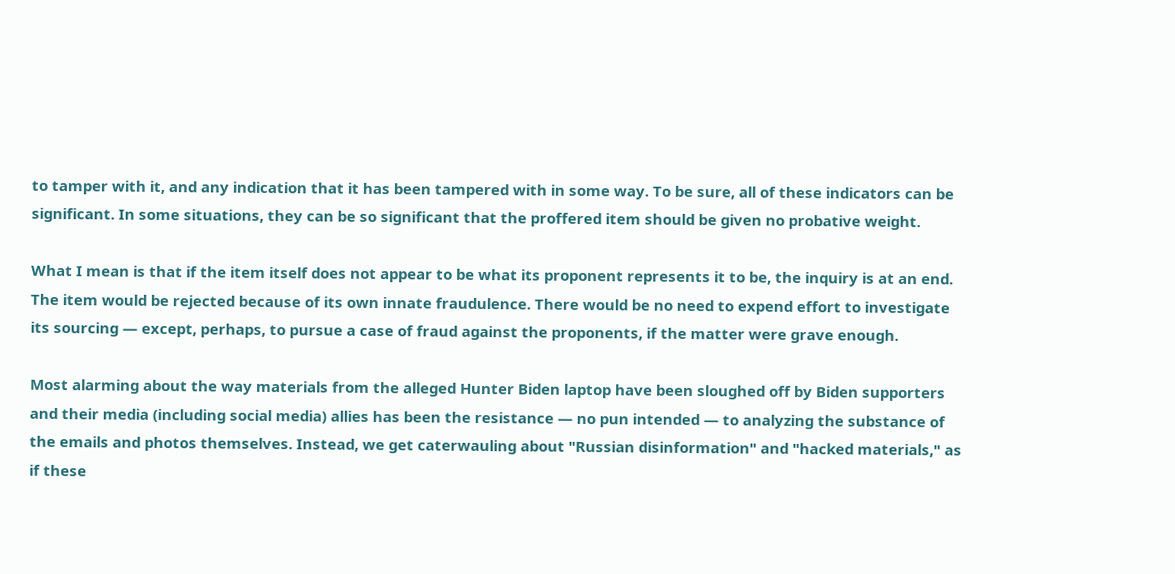to tamper with it, and any indication that it has been tampered with in some way. To be sure, all of these indicators can be significant. In some situations, they can be so significant that the proffered item should be given no probative weight.

What I mean is that if the item itself does not appear to be what its proponent represents it to be, the inquiry is at an end. The item would be rejected because of its own innate fraudulence. There would be no need to expend effort to investigate its sourcing — except, perhaps, to pursue a case of fraud against the proponents, if the matter were grave enough.

Most alarming about the way materials from the alleged Hunter Biden laptop have been sloughed off by Biden supporters and their media (including social media) allies has been the resistance — no pun intended — to analyzing the substance of the emails and photos themselves. Instead, we get caterwauling about "Russian disinformation" and "hacked materials," as if these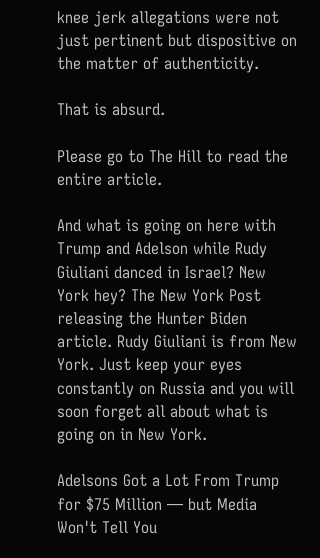knee jerk allegations were not just pertinent but dispositive on the matter of authenticity.

That is absurd.

Please go to The Hill to read the entire article.

And what is going on here with Trump and Adelson while Rudy Giuliani danced in Israel? New York hey? The New York Post releasing the Hunter Biden article. Rudy Giuliani is from New York. Just keep your eyes constantly on Russia and you will soon forget all about what is going on in New York.

Adelsons Got a Lot From Trump for $75 Million — but Media Won't Tell You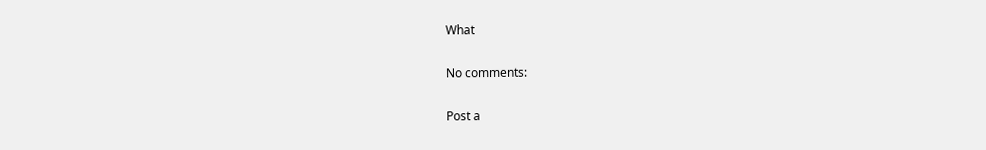What

No comments:

Post a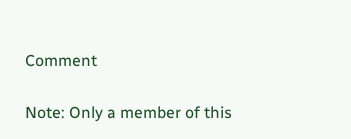Comment

Note: Only a member of this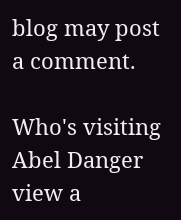blog may post a comment.

Who's visiting Abel Danger
view a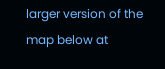larger version of the map below at